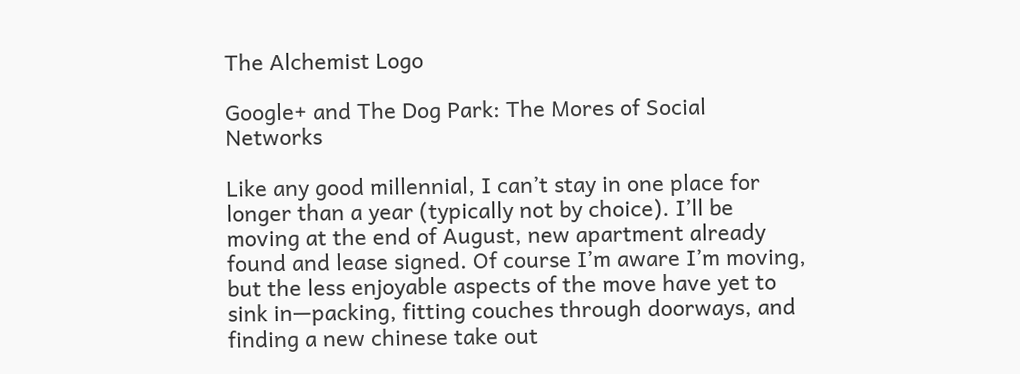The Alchemist Logo

Google+ and The Dog Park: The Mores of Social Networks

Like any good millennial, I can’t stay in one place for longer than a year (typically not by choice). I’ll be moving at the end of August, new apartment already found and lease signed. Of course I’m aware I’m moving, but the less enjoyable aspects of the move have yet to sink in—packing, fitting couches through doorways, and finding a new chinese take out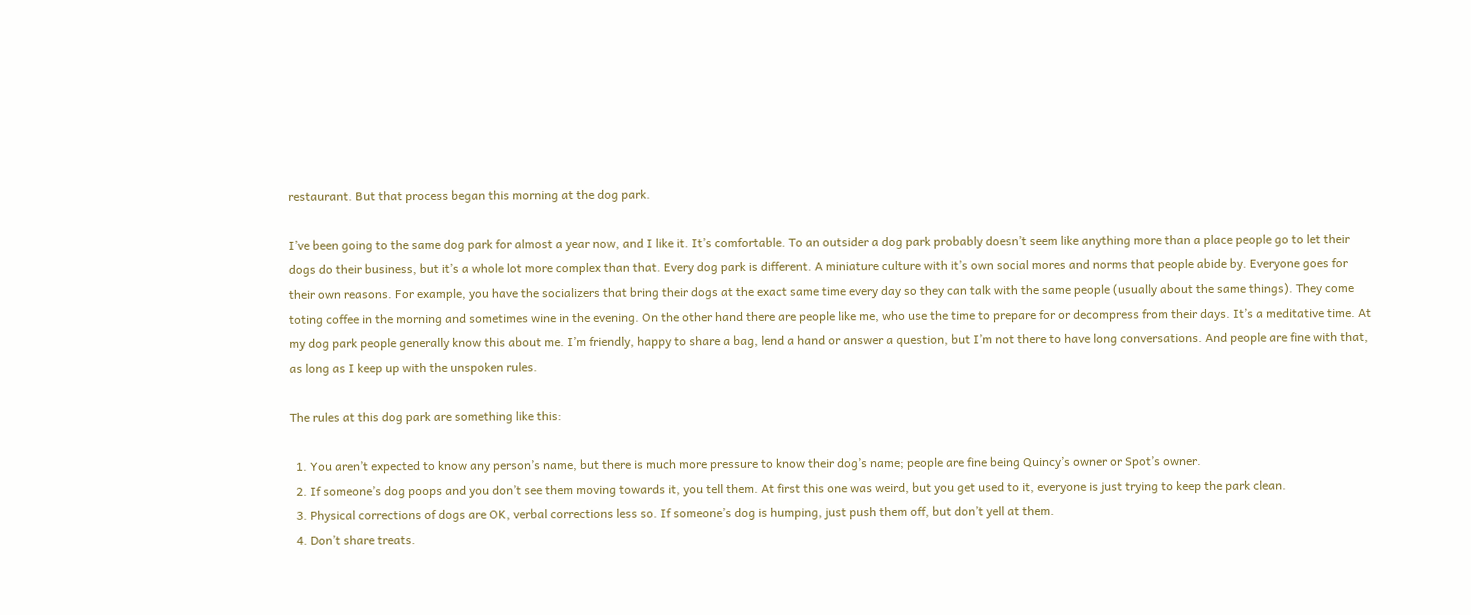restaurant. But that process began this morning at the dog park.

I’ve been going to the same dog park for almost a year now, and I like it. It’s comfortable. To an outsider a dog park probably doesn’t seem like anything more than a place people go to let their dogs do their business, but it’s a whole lot more complex than that. Every dog park is different. A miniature culture with it’s own social mores and norms that people abide by. Everyone goes for their own reasons. For example, you have the socializers that bring their dogs at the exact same time every day so they can talk with the same people (usually about the same things). They come toting coffee in the morning and sometimes wine in the evening. On the other hand there are people like me, who use the time to prepare for or decompress from their days. It’s a meditative time. At my dog park people generally know this about me. I’m friendly, happy to share a bag, lend a hand or answer a question, but I’m not there to have long conversations. And people are fine with that, as long as I keep up with the unspoken rules.

The rules at this dog park are something like this:

  1. You aren’t expected to know any person’s name, but there is much more pressure to know their dog’s name; people are fine being Quincy’s owner or Spot’s owner.
  2. If someone’s dog poops and you don’t see them moving towards it, you tell them. At first this one was weird, but you get used to it, everyone is just trying to keep the park clean.
  3. Physical corrections of dogs are OK, verbal corrections less so. If someone’s dog is humping, just push them off, but don’t yell at them.
  4. Don’t share treats.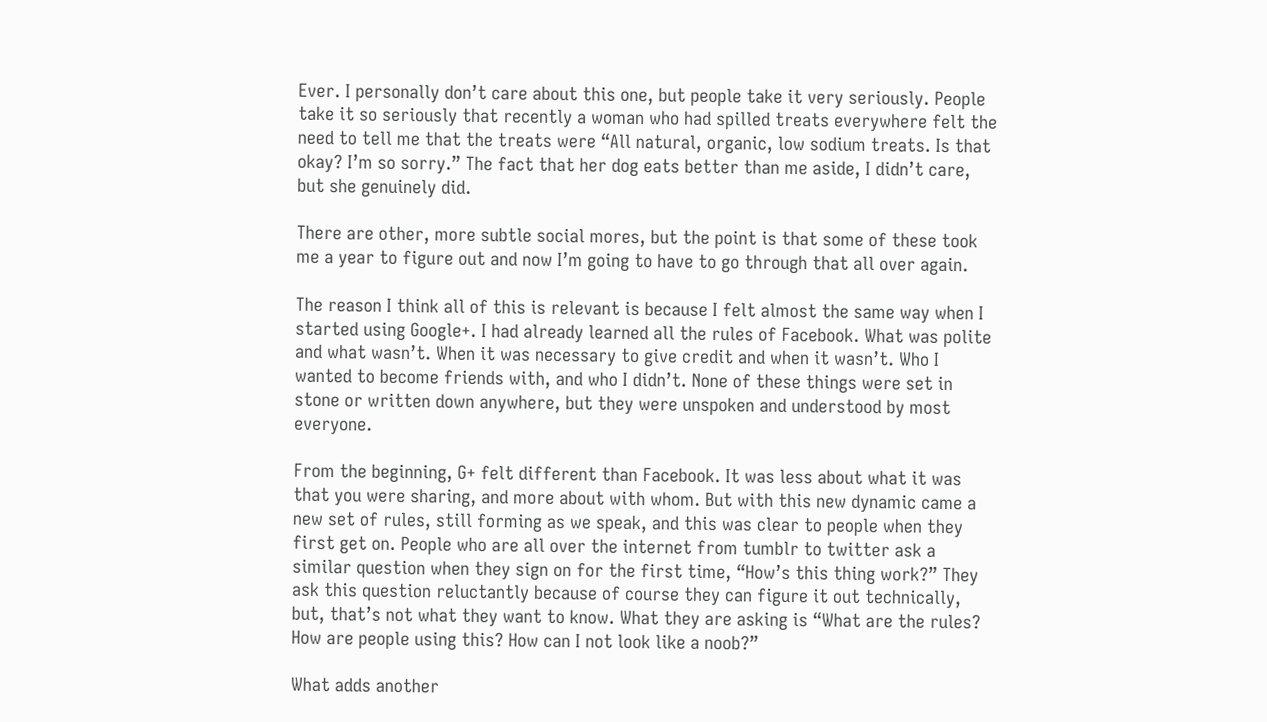Ever. I personally don’t care about this one, but people take it very seriously. People take it so seriously that recently a woman who had spilled treats everywhere felt the need to tell me that the treats were “All natural, organic, low sodium treats. Is that okay? I’m so sorry.” The fact that her dog eats better than me aside, I didn’t care, but she genuinely did.

There are other, more subtle social mores, but the point is that some of these took me a year to figure out and now I’m going to have to go through that all over again.

The reason I think all of this is relevant is because I felt almost the same way when I started using Google+. I had already learned all the rules of Facebook. What was polite and what wasn’t. When it was necessary to give credit and when it wasn’t. Who I wanted to become friends with, and who I didn’t. None of these things were set in stone or written down anywhere, but they were unspoken and understood by most everyone.

From the beginning, G+ felt different than Facebook. It was less about what it was that you were sharing, and more about with whom. But with this new dynamic came a new set of rules, still forming as we speak, and this was clear to people when they first get on. People who are all over the internet from tumblr to twitter ask a similar question when they sign on for the first time, “How’s this thing work?” They ask this question reluctantly because of course they can figure it out technically, but, that’s not what they want to know. What they are asking is “What are the rules? How are people using this? How can I not look like a noob?”

What adds another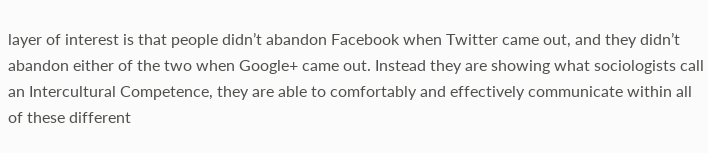layer of interest is that people didn’t abandon Facebook when Twitter came out, and they didn’t abandon either of the two when Google+ came out. Instead they are showing what sociologists call an Intercultural Competence, they are able to comfortably and effectively communicate within all of these different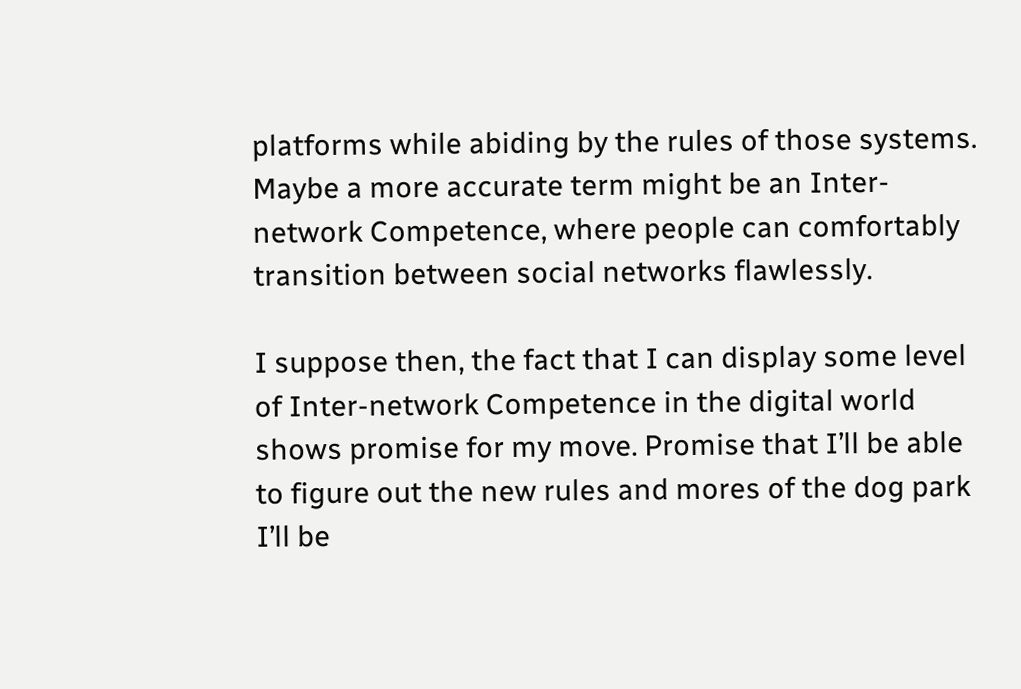platforms while abiding by the rules of those systems. Maybe a more accurate term might be an Inter-network Competence, where people can comfortably transition between social networks flawlessly.

I suppose then, the fact that I can display some level of Inter-network Competence in the digital world shows promise for my move. Promise that I’ll be able to figure out the new rules and mores of the dog park I’ll be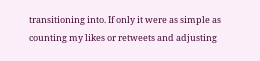transitioning into. If only it were as simple as counting my likes or retweets and adjusting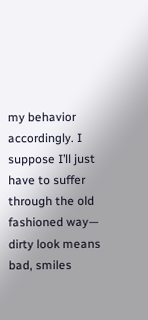my behavior accordingly. I suppose I’ll just have to suffer through the old fashioned way— dirty look means bad, smiles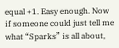equal +1. Easy enough. Now if someone could just tell me what “Sparks” is all about,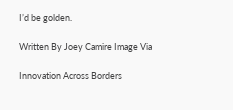I’d be golden.

Written By Joey Camire Image Via

Innovation Across Borders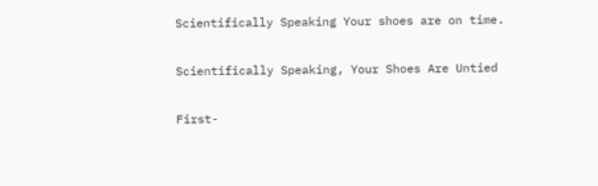Scientifically Speaking Your shoes are on time.

Scientifically Speaking, Your Shoes Are Untied

First-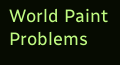World Paint Problems